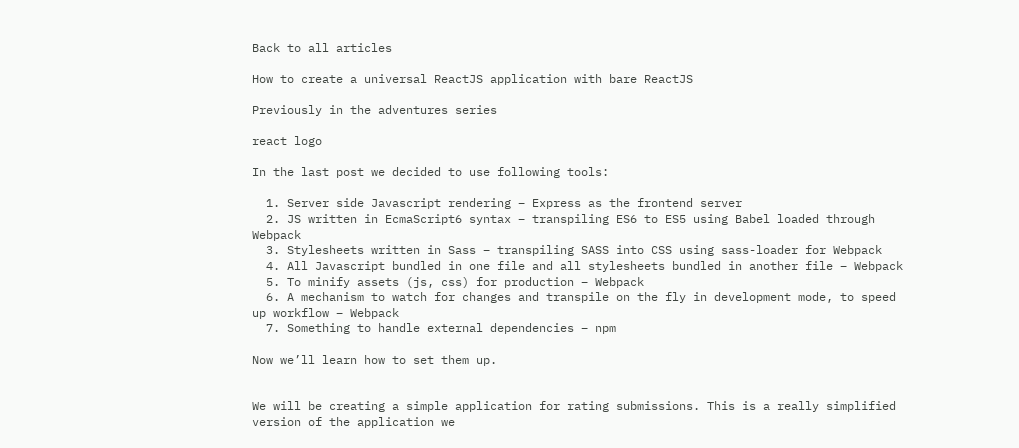Back to all articles

How to create a universal ReactJS application with bare ReactJS

Previously in the adventures series

react logo

In the last post we decided to use following tools:

  1. Server side Javascript rendering – Express as the frontend server
  2. JS written in EcmaScript6 syntax – transpiling ES6 to ES5 using Babel loaded through Webpack
  3. Stylesheets written in Sass – transpiling SASS into CSS using sass-loader for Webpack
  4. All Javascript bundled in one file and all stylesheets bundled in another file – Webpack
  5. To minify assets (js, css) for production – Webpack
  6. A mechanism to watch for changes and transpile on the fly in development mode, to speed up workflow – Webpack
  7. Something to handle external dependencies – npm

Now we’ll learn how to set them up.


We will be creating a simple application for rating submissions. This is a really simplified version of the application we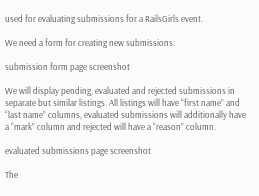used for evaluating submissions for a RailsGirls event.

We need a form for creating new submissions:

submission form page screenshot

We will display pending, evaluated and rejected submissions in separate but similar listings. All listings will have “first name” and “last name” columns, evaluated submissions will additionally have a “mark” column and rejected will have a “reason” column.

evaluated submissions page screenshot

The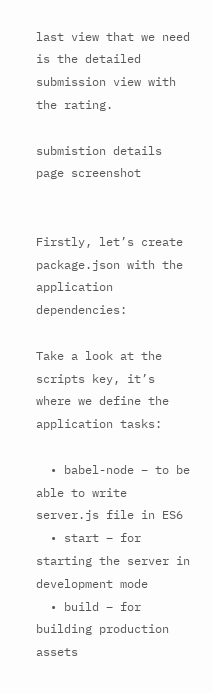last view that we need is the detailed submission view with the rating.

submistion details page screenshot


Firstly, let’s create package.json with the application dependencies:

Take a look at the scripts key, it’s where we define the application tasks:

  • babel-node – to be able to write server.js file in ES6
  • start – for starting the server in development mode
  • build – for building production assets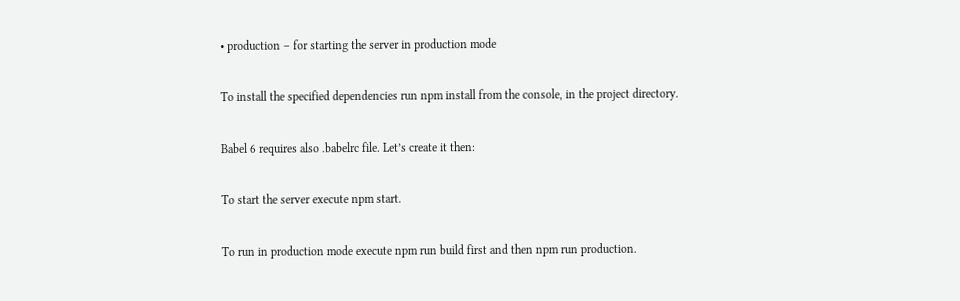• production – for starting the server in production mode

To install the specified dependencies run npm install from the console, in the project directory.

Babel 6 requires also .babelrc file. Let’s create it then:

To start the server execute npm start.

To run in production mode execute npm run build first and then npm run production.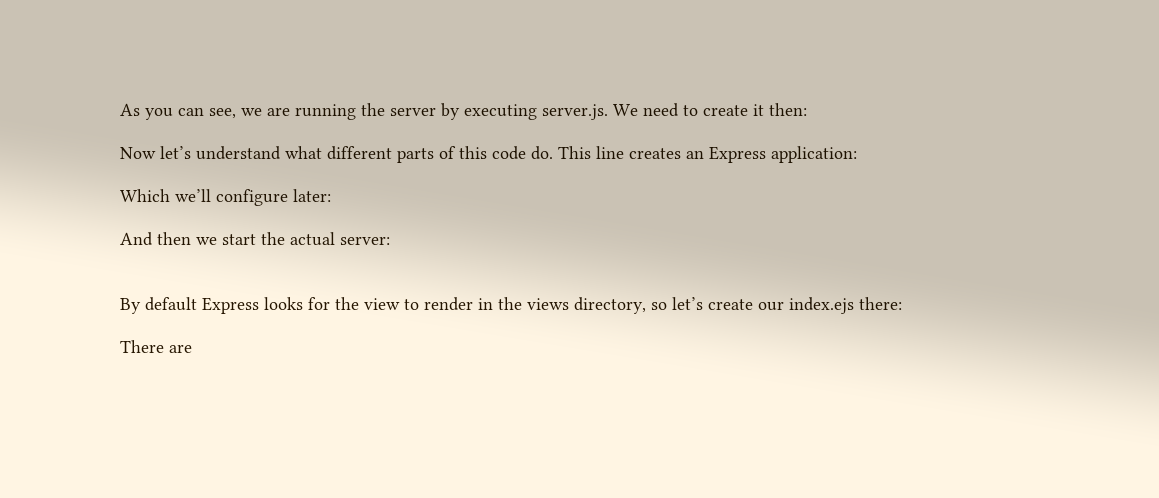As you can see, we are running the server by executing server.js. We need to create it then:

Now let’s understand what different parts of this code do. This line creates an Express application:

Which we’ll configure later:

And then we start the actual server:


By default Express looks for the view to render in the views directory, so let’s create our index.ejs there:

There are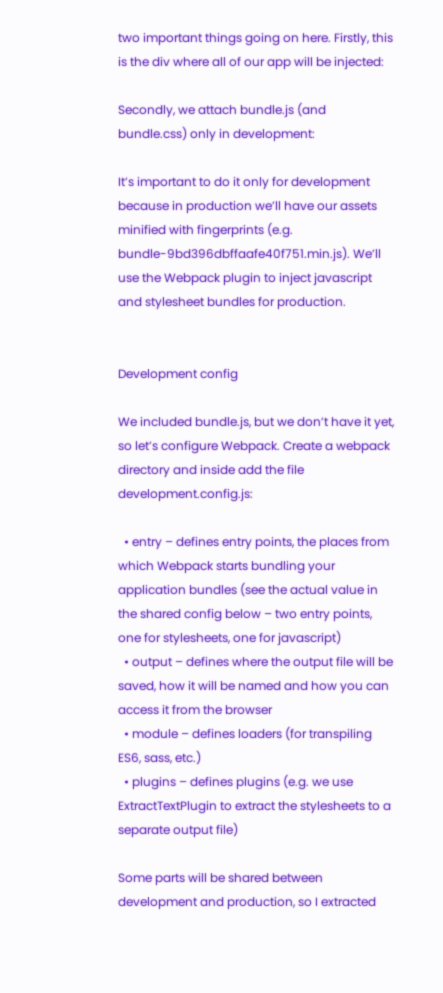two important things going on here. Firstly, this is the div where all of our app will be injected:

Secondly, we attach bundle.js (and bundle.css) only in development:

It’s important to do it only for development because in production we’ll have our assets minified with fingerprints (e.g. bundle-9bd396dbffaafe40f751.min.js). We’ll use the Webpack plugin to inject javascript and stylesheet bundles for production.


Development config

We included bundle.js, but we don’t have it yet, so let’s configure Webpack. Create a webpack directory and inside add the file development.config.js:

  • entry – defines entry points, the places from which Webpack starts bundling your application bundles (see the actual value in the shared config below – two entry points, one for stylesheets, one for javascript)
  • output – defines where the output file will be saved, how it will be named and how you can access it from the browser
  • module – defines loaders (for transpiling ES6, sass, etc.)
  • plugins – defines plugins (e.g. we use ExtractTextPlugin to extract the stylesheets to a separate output file)

Some parts will be shared between development and production, so I extracted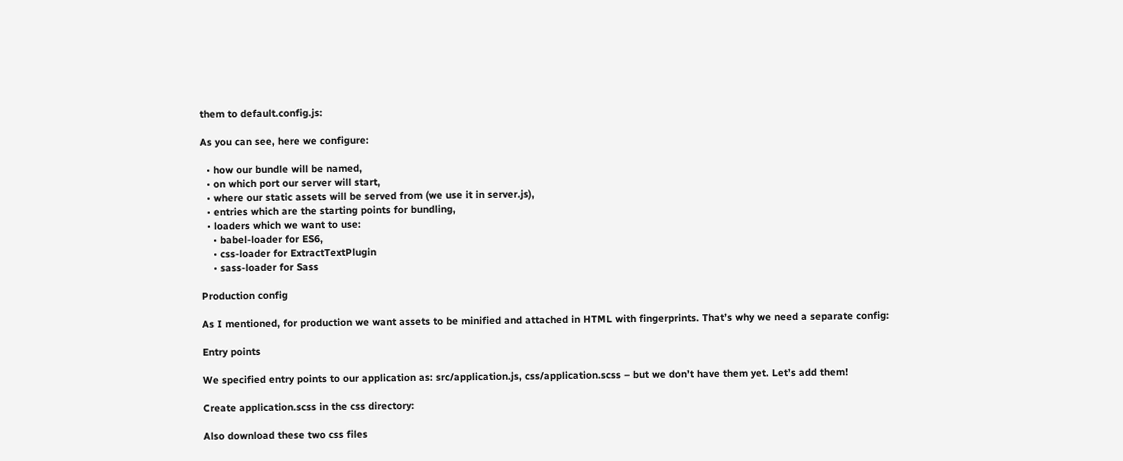them to default.config.js:

As you can see, here we configure:

  • how our bundle will be named,
  • on which port our server will start,
  • where our static assets will be served from (we use it in server.js),
  • entries which are the starting points for bundling,
  • loaders which we want to use:
    • babel-loader for ES6,
    • css-loader for ExtractTextPlugin
    • sass-loader for Sass

Production config

As I mentioned, for production we want assets to be minified and attached in HTML with fingerprints. That’s why we need a separate config:

Entry points

We specified entry points to our application as: src/application.js, css/application.scss – but we don’t have them yet. Let’s add them!

Create application.scss in the css directory:

Also download these two css files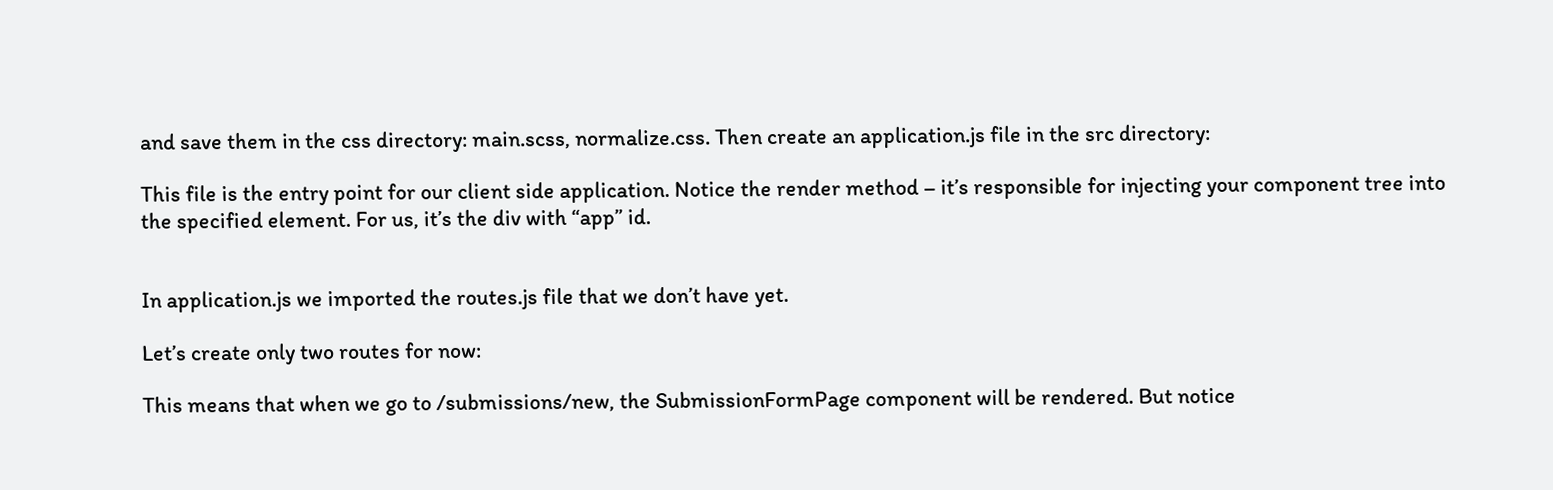and save them in the css directory: main.scss, normalize.css. Then create an application.js file in the src directory:

This file is the entry point for our client side application. Notice the render method – it’s responsible for injecting your component tree into the specified element. For us, it’s the div with “app” id.


In application.js we imported the routes.js file that we don’t have yet.

Let’s create only two routes for now:

This means that when we go to /submissions/new, the SubmissionFormPage component will be rendered. But notice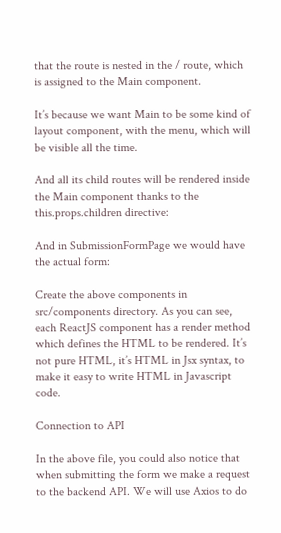that the route is nested in the / route, which is assigned to the Main component.

It’s because we want Main to be some kind of layout component, with the menu, which will be visible all the time.

And all its child routes will be rendered inside the Main component thanks to the this.props.children directive:

And in SubmissionFormPage we would have the actual form:

Create the above components in src/components directory. As you can see, each ReactJS component has a render method which defines the HTML to be rendered. It’s not pure HTML, it’s HTML in Jsx syntax, to make it easy to write HTML in Javascript code.

Connection to API

In the above file, you could also notice that when submitting the form we make a request to the backend API. We will use Axios to do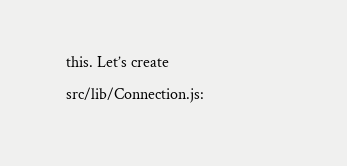this. Let’s create src/lib/Connection.js: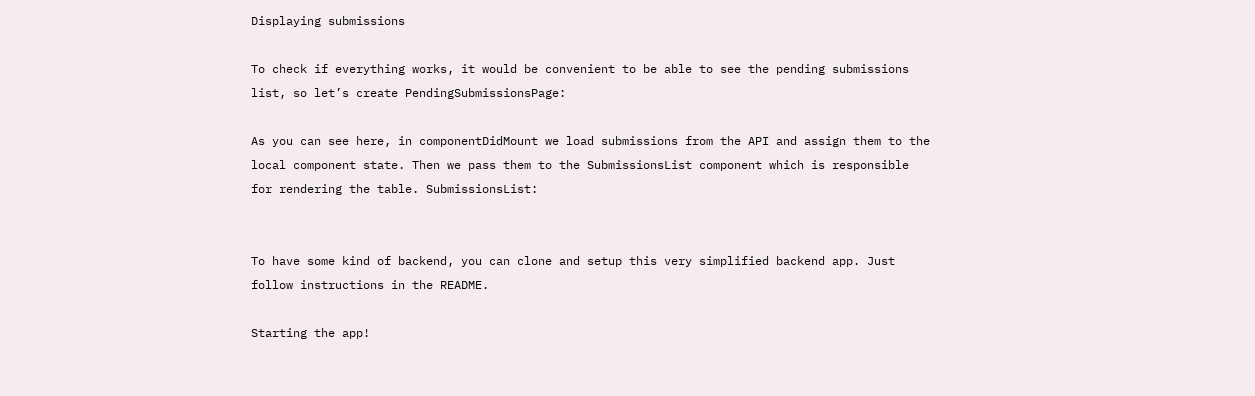Displaying submissions

To check if everything works, it would be convenient to be able to see the pending submissions list, so let’s create PendingSubmissionsPage:

As you can see here, in componentDidMount we load submissions from the API and assign them to the local component state. Then we pass them to the SubmissionsList component which is responsible for rendering the table. SubmissionsList:


To have some kind of backend, you can clone and setup this very simplified backend app. Just follow instructions in the README.

Starting the app!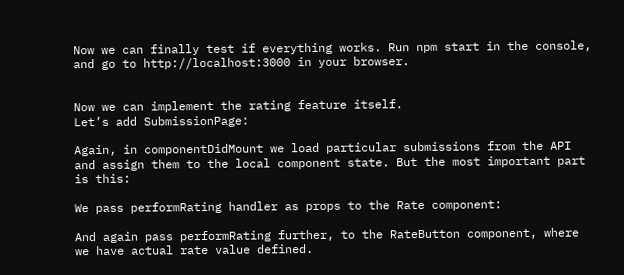Now we can finally test if everything works. Run npm start in the console, and go to http://localhost:3000 in your browser.


Now we can implement the rating feature itself.
Let’s add SubmissionPage:

Again, in componentDidMount we load particular submissions from the API and assign them to the local component state. But the most important part is this:

We pass performRating handler as props to the Rate component:

And again pass performRating further, to the RateButton component, where we have actual rate value defined.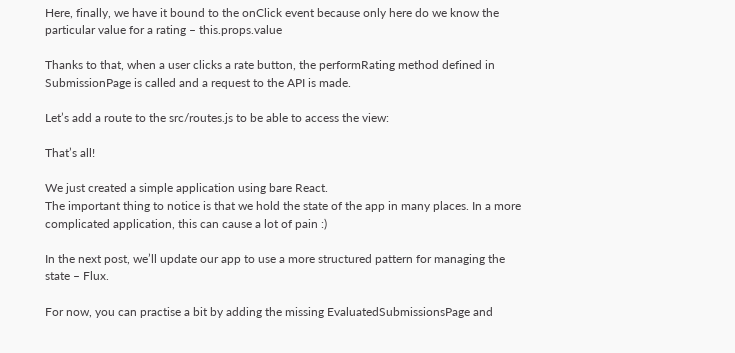Here, finally, we have it bound to the onClick event because only here do we know the particular value for a rating – this.props.value

Thanks to that, when a user clicks a rate button, the performRating method defined in SubmissionPage is called and a request to the API is made.

Let’s add a route to the src/routes.js to be able to access the view:

That’s all!

We just created a simple application using bare React.
The important thing to notice is that we hold the state of the app in many places. In a more complicated application, this can cause a lot of pain :)

In the next post, we’ll update our app to use a more structured pattern for managing the state – Flux.

For now, you can practise a bit by adding the missing EvaluatedSubmissionsPage and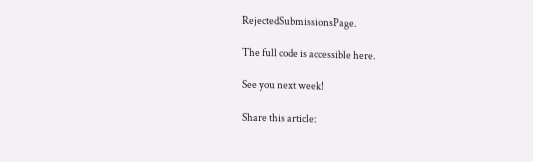RejectedSubmissionsPage.

The full code is accessible here.

See you next week!

Share this article: